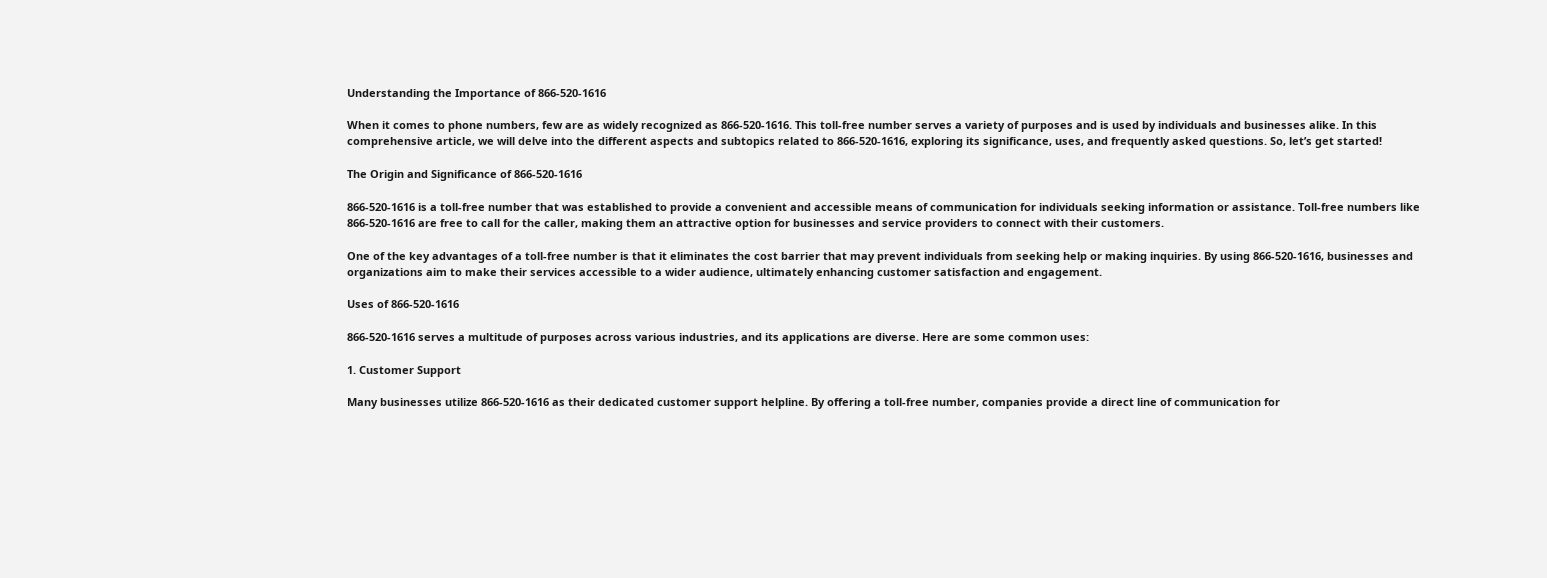Understanding the Importance of 866-520-1616

When it comes to phone numbers, few are as widely recognized as 866-520-1616. This toll-free number serves a variety of purposes and is used by individuals and businesses alike. In this comprehensive article, we will delve into the different aspects and subtopics related to 866-520-1616, exploring its significance, uses, and frequently asked questions. So, let’s get started!

The Origin and Significance of 866-520-1616

866-520-1616 is a toll-free number that was established to provide a convenient and accessible means of communication for individuals seeking information or assistance. Toll-free numbers like 866-520-1616 are free to call for the caller, making them an attractive option for businesses and service providers to connect with their customers.

One of the key advantages of a toll-free number is that it eliminates the cost barrier that may prevent individuals from seeking help or making inquiries. By using 866-520-1616, businesses and organizations aim to make their services accessible to a wider audience, ultimately enhancing customer satisfaction and engagement.

Uses of 866-520-1616

866-520-1616 serves a multitude of purposes across various industries, and its applications are diverse. Here are some common uses:

1. Customer Support

Many businesses utilize 866-520-1616 as their dedicated customer support helpline. By offering a toll-free number, companies provide a direct line of communication for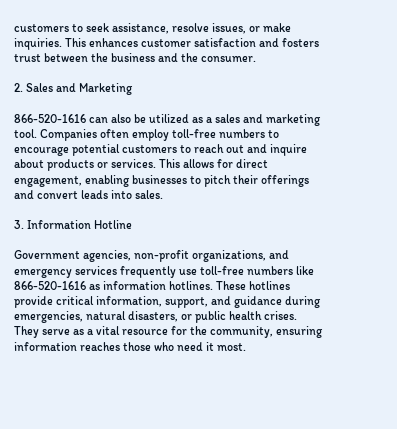customers to seek assistance, resolve issues, or make inquiries. This enhances customer satisfaction and fosters trust between the business and the consumer.

2. Sales and Marketing

866-520-1616 can also be utilized as a sales and marketing tool. Companies often employ toll-free numbers to encourage potential customers to reach out and inquire about products or services. This allows for direct engagement, enabling businesses to pitch their offerings and convert leads into sales.

3. Information Hotline

Government agencies, non-profit organizations, and emergency services frequently use toll-free numbers like 866-520-1616 as information hotlines. These hotlines provide critical information, support, and guidance during emergencies, natural disasters, or public health crises. They serve as a vital resource for the community, ensuring information reaches those who need it most.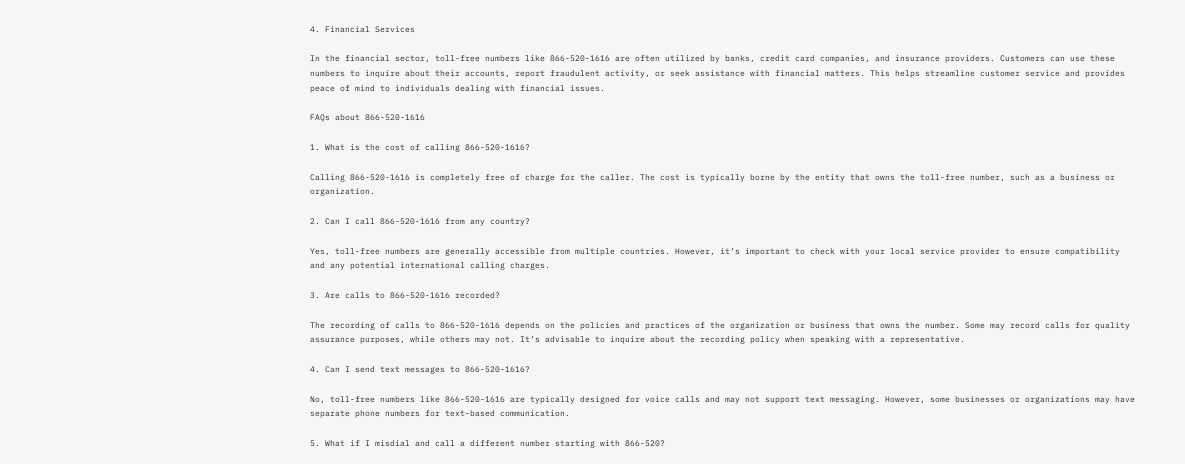4. Financial Services

In the financial sector, toll-free numbers like 866-520-1616 are often utilized by banks, credit card companies, and insurance providers. Customers can use these numbers to inquire about their accounts, report fraudulent activity, or seek assistance with financial matters. This helps streamline customer service and provides peace of mind to individuals dealing with financial issues.

FAQs about 866-520-1616

1. What is the cost of calling 866-520-1616?

Calling 866-520-1616 is completely free of charge for the caller. The cost is typically borne by the entity that owns the toll-free number, such as a business or organization.

2. Can I call 866-520-1616 from any country?

Yes, toll-free numbers are generally accessible from multiple countries. However, it’s important to check with your local service provider to ensure compatibility and any potential international calling charges.

3. Are calls to 866-520-1616 recorded?

The recording of calls to 866-520-1616 depends on the policies and practices of the organization or business that owns the number. Some may record calls for quality assurance purposes, while others may not. It’s advisable to inquire about the recording policy when speaking with a representative.

4. Can I send text messages to 866-520-1616?

No, toll-free numbers like 866-520-1616 are typically designed for voice calls and may not support text messaging. However, some businesses or organizations may have separate phone numbers for text-based communication.

5. What if I misdial and call a different number starting with 866-520?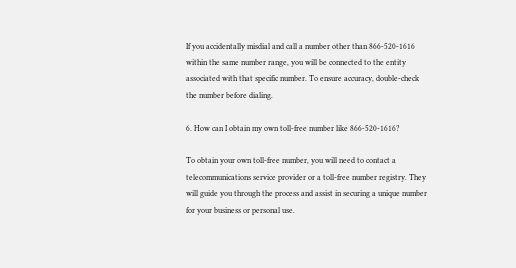If you accidentally misdial and call a number other than 866-520-1616 within the same number range, you will be connected to the entity associated with that specific number. To ensure accuracy, double-check the number before dialing.

6. How can I obtain my own toll-free number like 866-520-1616?

To obtain your own toll-free number, you will need to contact a telecommunications service provider or a toll-free number registry. They will guide you through the process and assist in securing a unique number for your business or personal use.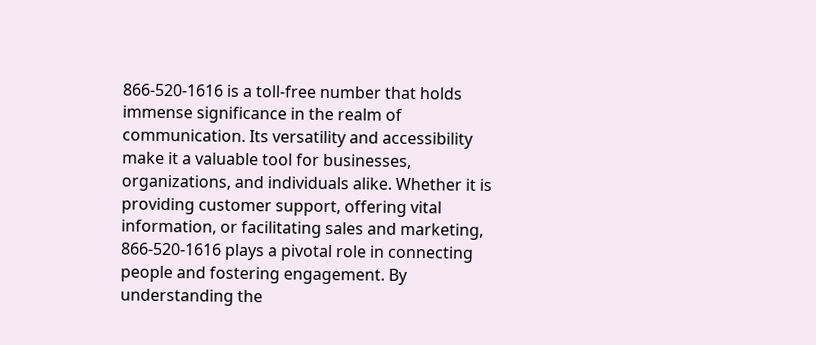866-520-1616 is a toll-free number that holds immense significance in the realm of communication. Its versatility and accessibility make it a valuable tool for businesses, organizations, and individuals alike. Whether it is providing customer support, offering vital information, or facilitating sales and marketing, 866-520-1616 plays a pivotal role in connecting people and fostering engagement. By understanding the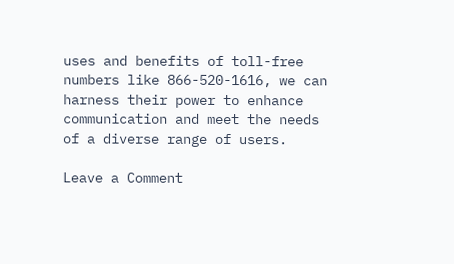uses and benefits of toll-free numbers like 866-520-1616, we can harness their power to enhance communication and meet the needs of a diverse range of users.

Leave a Comment